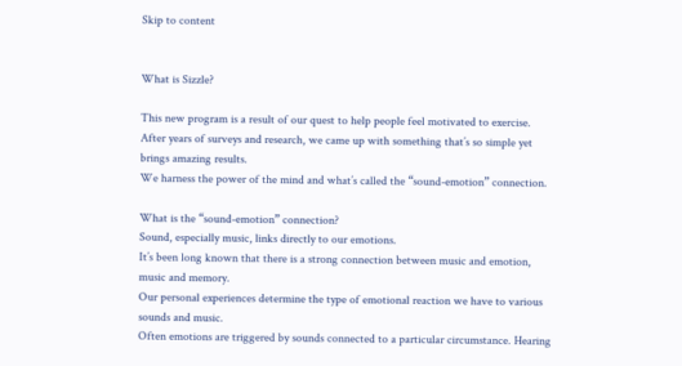Skip to content


What is Sizzle?

This new program is a result of our quest to help people feel motivated to exercise.
After years of surveys and research, we came up with something that’s so simple yet brings amazing results.
We harness the power of the mind and what’s called the “sound-emotion” connection.

What is the “sound-emotion” connection?
Sound, especially music, links directly to our emotions.
It’s been long known that there is a strong connection between music and emotion, music and memory.
Our personal experiences determine the type of emotional reaction we have to various sounds and music.
Often emotions are triggered by sounds connected to a particular circumstance. Hearing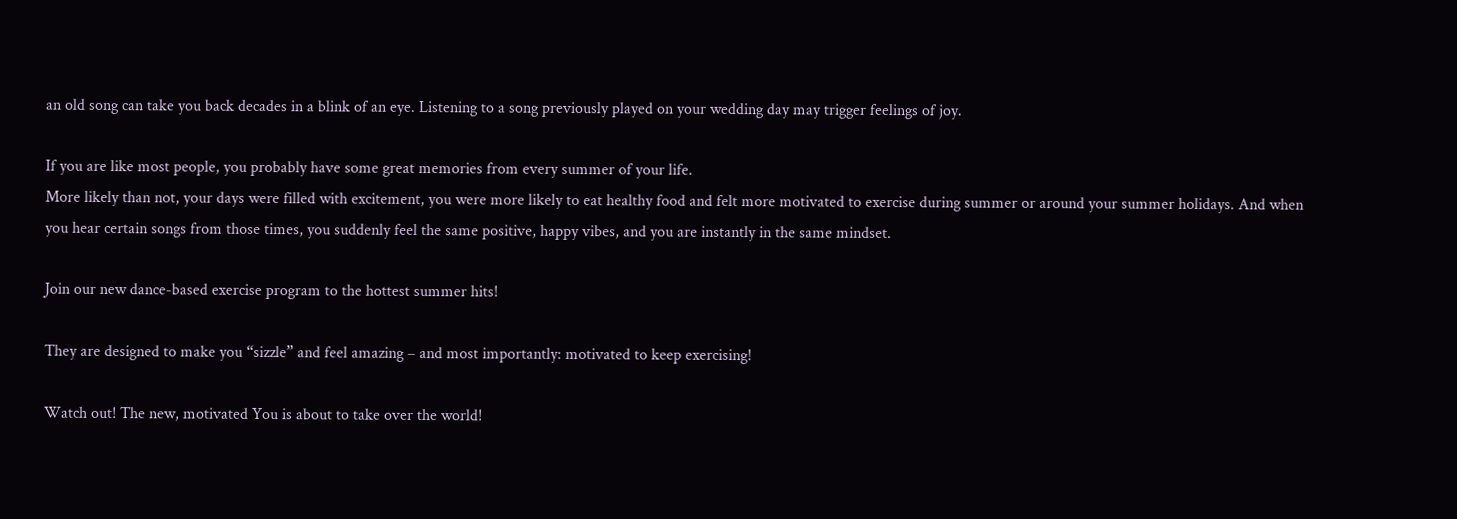an old song can take you back decades in a blink of an eye. Listening to a song previously played on your wedding day may trigger feelings of joy.

If you are like most people, you probably have some great memories from every summer of your life.
More likely than not, your days were filled with excitement, you were more likely to eat healthy food and felt more motivated to exercise during summer or around your summer holidays. And when you hear certain songs from those times, you suddenly feel the same positive, happy vibes, and you are instantly in the same mindset.

Join our new dance-based exercise program to the hottest summer hits!

They are designed to make you “sizzle” and feel amazing – and most importantly: motivated to keep exercising!

Watch out! The new, motivated You is about to take over the world!